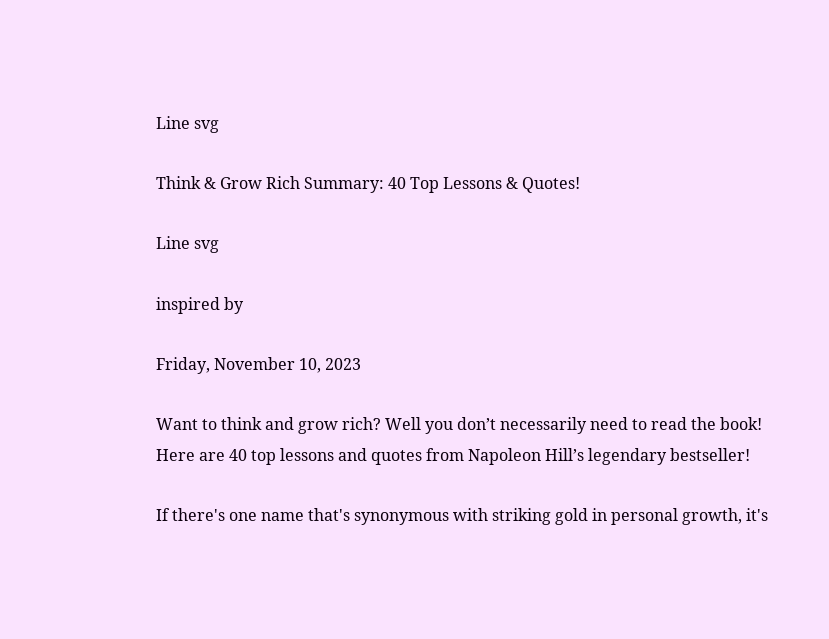Line svg

Think & Grow Rich Summary: 40 Top Lessons & Quotes!

Line svg

inspired by

Friday, November 10, 2023

Want to think and grow rich? Well you don’t necessarily need to read the book! Here are 40 top lessons and quotes from Napoleon Hill’s legendary bestseller!

If there's one name that's synonymous with striking gold in personal growth, it's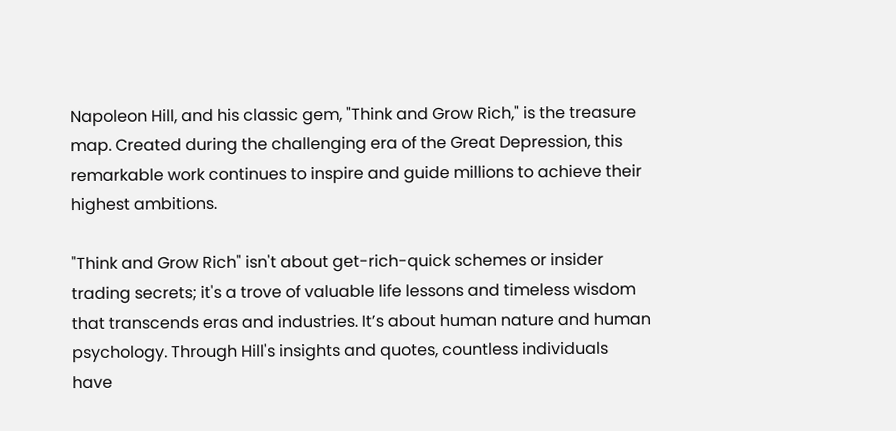Napoleon Hill, and his classic gem, "Think and Grow Rich," is the treasure map. Created during the challenging era of the Great Depression, this remarkable work continues to inspire and guide millions to achieve their highest ambitions.

"Think and Grow Rich" isn't about get-rich-quick schemes or insider trading secrets; it's a trove of valuable life lessons and timeless wisdom that transcends eras and industries. It’s about human nature and human psychology. Through Hill's insights and quotes, countless individuals have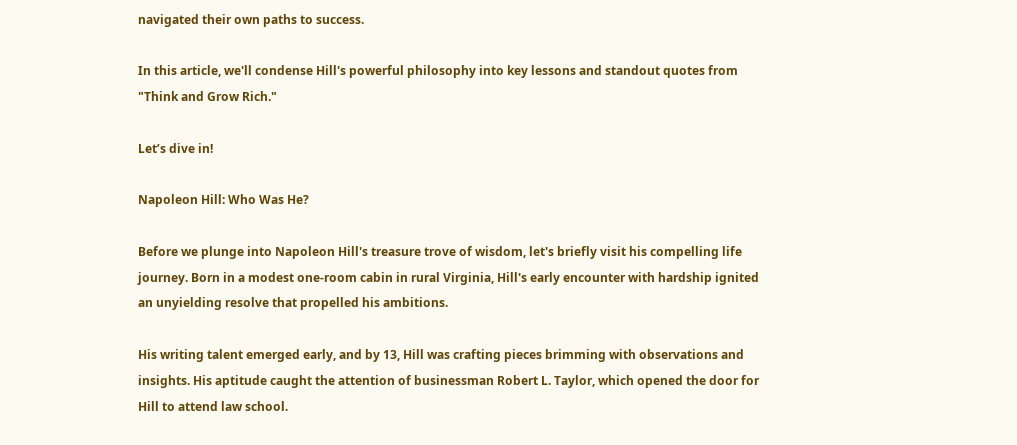navigated their own paths to success.

In this article, we'll condense Hill's powerful philosophy into key lessons and standout quotes from "Think and Grow Rich."

Let’s dive in!

Napoleon Hill: Who Was He?

Before we plunge into Napoleon Hill's treasure trove of wisdom, let's briefly visit his compelling life journey. Born in a modest one-room cabin in rural Virginia, Hill's early encounter with hardship ignited an unyielding resolve that propelled his ambitions.

His writing talent emerged early, and by 13, Hill was crafting pieces brimming with observations and insights. His aptitude caught the attention of businessman Robert L. Taylor, which opened the door for Hill to attend law school.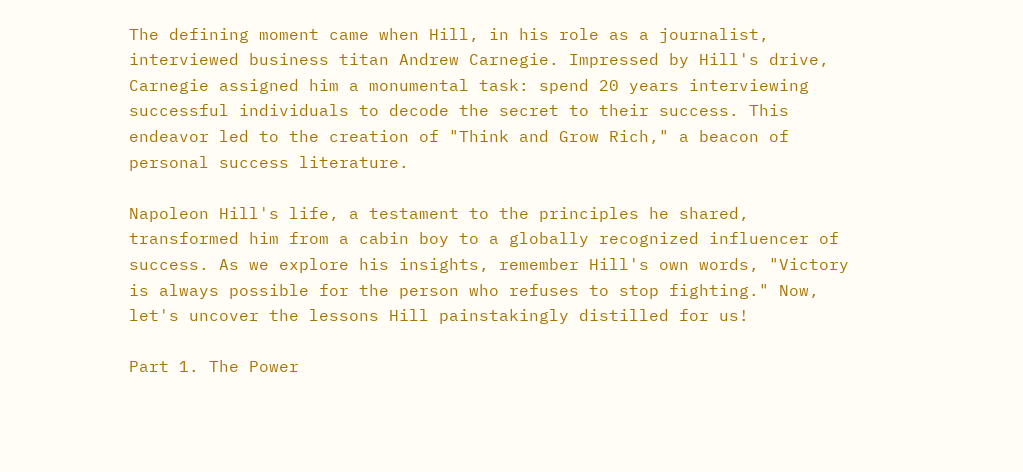The defining moment came when Hill, in his role as a journalist, interviewed business titan Andrew Carnegie. Impressed by Hill's drive, Carnegie assigned him a monumental task: spend 20 years interviewing successful individuals to decode the secret to their success. This endeavor led to the creation of "Think and Grow Rich," a beacon of personal success literature.

Napoleon Hill's life, a testament to the principles he shared, transformed him from a cabin boy to a globally recognized influencer of success. As we explore his insights, remember Hill's own words, "Victory is always possible for the person who refuses to stop fighting." Now, let's uncover the lessons Hill painstakingly distilled for us!

Part 1. The Power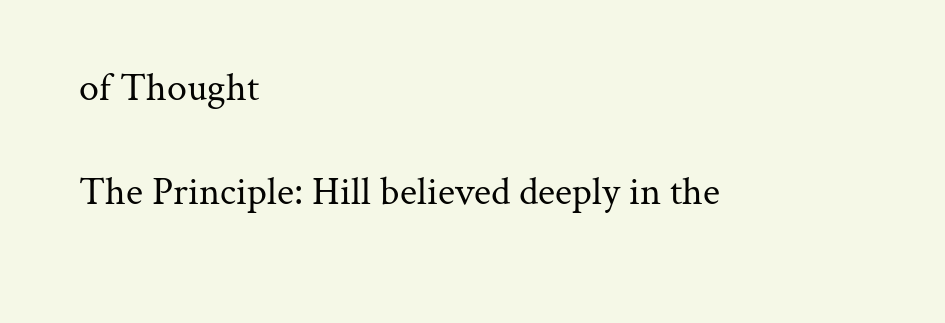of Thought

The Principle: Hill believed deeply in the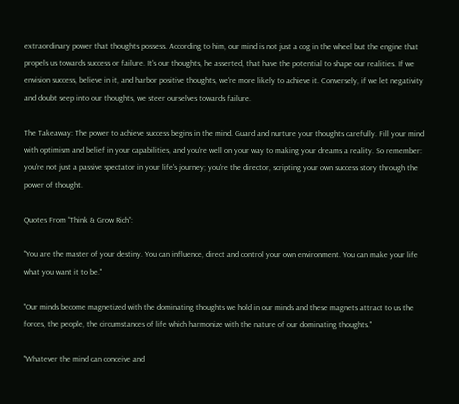extraordinary power that thoughts possess. According to him, our mind is not just a cog in the wheel but the engine that propels us towards success or failure. It's our thoughts, he asserted, that have the potential to shape our realities. If we envision success, believe in it, and harbor positive thoughts, we're more likely to achieve it. Conversely, if we let negativity and doubt seep into our thoughts, we steer ourselves towards failure.

The Takeaway: The power to achieve success begins in the mind. Guard and nurture your thoughts carefully. Fill your mind with optimism and belief in your capabilities, and you're well on your way to making your dreams a reality. So remember: you're not just a passive spectator in your life's journey; you're the director, scripting your own success story through the power of thought.

Quotes From “Think & Grow Rich”:

"You are the master of your destiny. You can influence, direct and control your own environment. You can make your life what you want it to be."

"Our minds become magnetized with the dominating thoughts we hold in our minds and these magnets attract to us the forces, the people, the circumstances of life which harmonize with the nature of our dominating thoughts."

"Whatever the mind can conceive and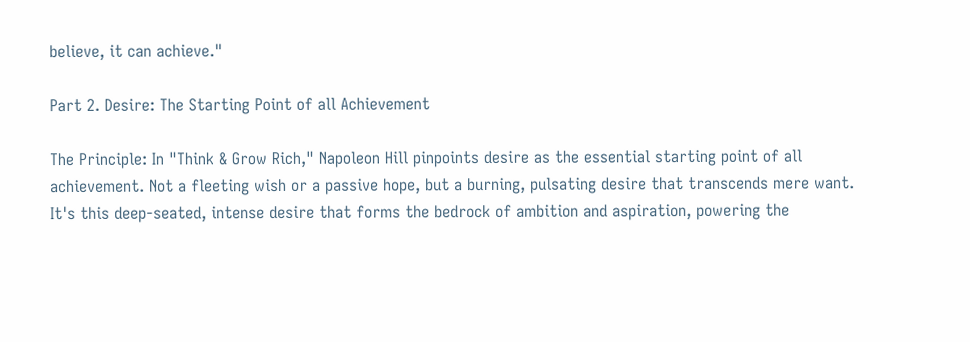believe, it can achieve."

Part 2. Desire: The Starting Point of all Achievement

The Principle: In "Think & Grow Rich," Napoleon Hill pinpoints desire as the essential starting point of all achievement. Not a fleeting wish or a passive hope, but a burning, pulsating desire that transcends mere want. It's this deep-seated, intense desire that forms the bedrock of ambition and aspiration, powering the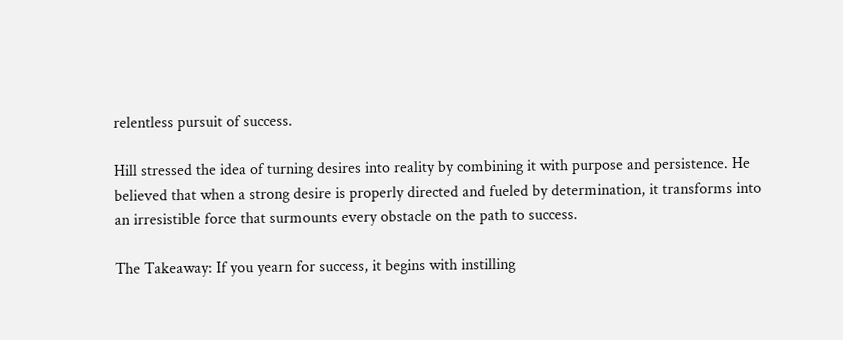relentless pursuit of success.

Hill stressed the idea of turning desires into reality by combining it with purpose and persistence. He believed that when a strong desire is properly directed and fueled by determination, it transforms into an irresistible force that surmounts every obstacle on the path to success.

The Takeaway: If you yearn for success, it begins with instilling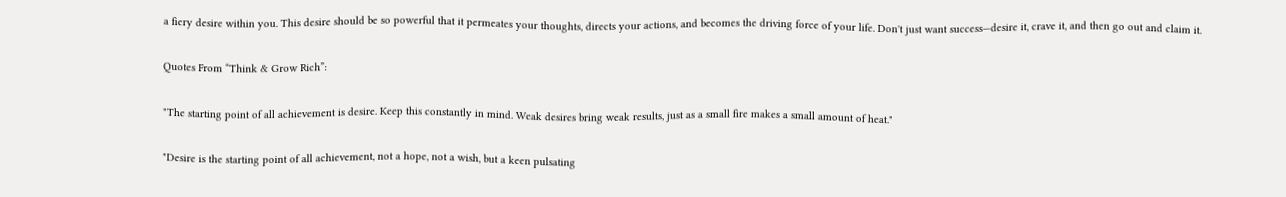a fiery desire within you. This desire should be so powerful that it permeates your thoughts, directs your actions, and becomes the driving force of your life. Don't just want success—desire it, crave it, and then go out and claim it.

Quotes From “Think & Grow Rich”:

"The starting point of all achievement is desire. Keep this constantly in mind. Weak desires bring weak results, just as a small fire makes a small amount of heat."

"Desire is the starting point of all achievement, not a hope, not a wish, but a keen pulsating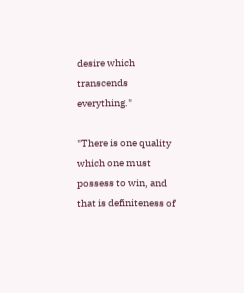desire which transcends everything."

"There is one quality which one must possess to win, and that is definiteness of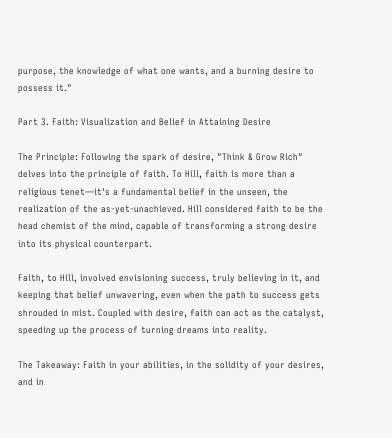purpose, the knowledge of what one wants, and a burning desire to possess it."

Part 3. Faith: Visualization and Belief in Attaining Desire

The Principle: Following the spark of desire, "Think & Grow Rich" delves into the principle of faith. To Hill, faith is more than a religious tenet—it's a fundamental belief in the unseen, the realization of the as-yet-unachieved. Hill considered faith to be the head chemist of the mind, capable of transforming a strong desire into its physical counterpart.

Faith, to Hill, involved envisioning success, truly believing in it, and keeping that belief unwavering, even when the path to success gets shrouded in mist. Coupled with desire, faith can act as the catalyst, speeding up the process of turning dreams into reality.

The Takeaway: Faith in your abilities, in the solidity of your desires, and in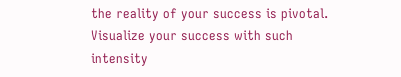the reality of your success is pivotal. Visualize your success with such intensity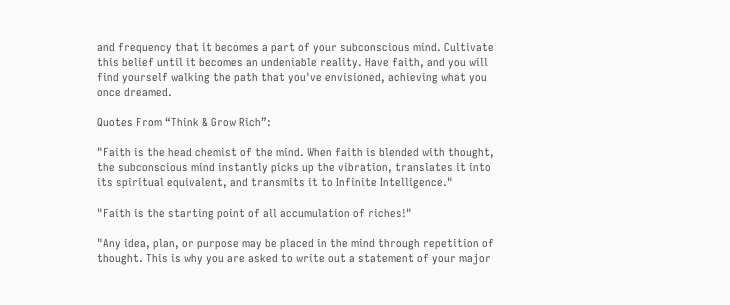and frequency that it becomes a part of your subconscious mind. Cultivate this belief until it becomes an undeniable reality. Have faith, and you will find yourself walking the path that you've envisioned, achieving what you once dreamed.

Quotes From “Think & Grow Rich”:

"Faith is the head chemist of the mind. When faith is blended with thought, the subconscious mind instantly picks up the vibration, translates it into its spiritual equivalent, and transmits it to Infinite Intelligence."

"Faith is the starting point of all accumulation of riches!"

"Any idea, plan, or purpose may be placed in the mind through repetition of thought. This is why you are asked to write out a statement of your major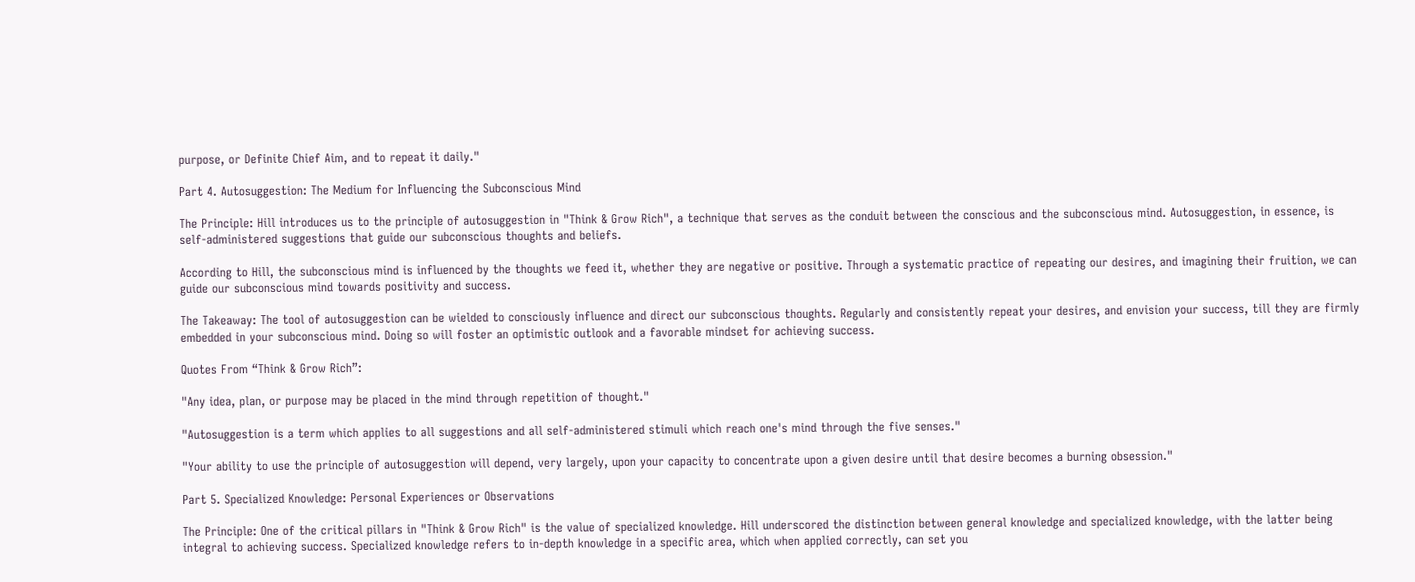purpose, or Definite Chief Aim, and to repeat it daily."

Part 4. Autosuggestion: The Medium for Influencing the Subconscious Mind

The Principle: Hill introduces us to the principle of autosuggestion in "Think & Grow Rich", a technique that serves as the conduit between the conscious and the subconscious mind. Autosuggestion, in essence, is self-administered suggestions that guide our subconscious thoughts and beliefs.

According to Hill, the subconscious mind is influenced by the thoughts we feed it, whether they are negative or positive. Through a systematic practice of repeating our desires, and imagining their fruition, we can guide our subconscious mind towards positivity and success.

The Takeaway: The tool of autosuggestion can be wielded to consciously influence and direct our subconscious thoughts. Regularly and consistently repeat your desires, and envision your success, till they are firmly embedded in your subconscious mind. Doing so will foster an optimistic outlook and a favorable mindset for achieving success.

Quotes From “Think & Grow Rich”:

"Any idea, plan, or purpose may be placed in the mind through repetition of thought."

"Autosuggestion is a term which applies to all suggestions and all self-administered stimuli which reach one's mind through the five senses."

"Your ability to use the principle of autosuggestion will depend, very largely, upon your capacity to concentrate upon a given desire until that desire becomes a burning obsession."

Part 5. Specialized Knowledge: Personal Experiences or Observations

The Principle: One of the critical pillars in "Think & Grow Rich" is the value of specialized knowledge. Hill underscored the distinction between general knowledge and specialized knowledge, with the latter being integral to achieving success. Specialized knowledge refers to in-depth knowledge in a specific area, which when applied correctly, can set you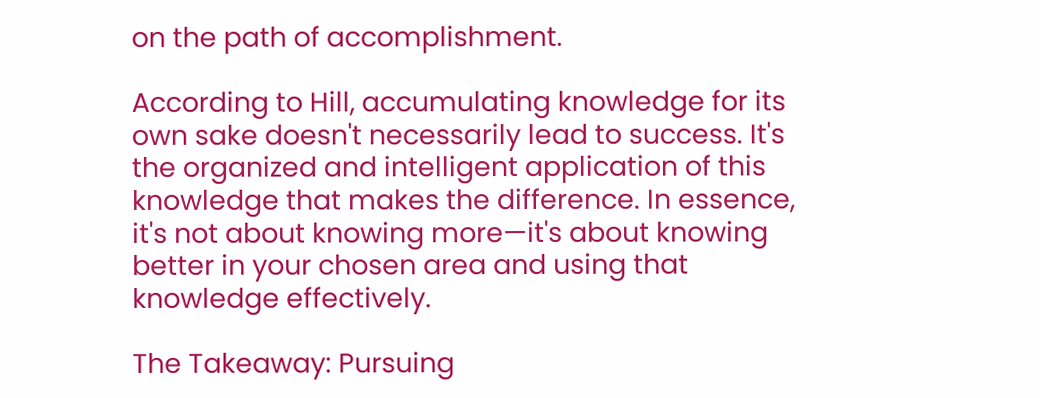on the path of accomplishment.

According to Hill, accumulating knowledge for its own sake doesn't necessarily lead to success. It's the organized and intelligent application of this knowledge that makes the difference. In essence, it's not about knowing more—it's about knowing better in your chosen area and using that knowledge effectively.

The Takeaway: Pursuing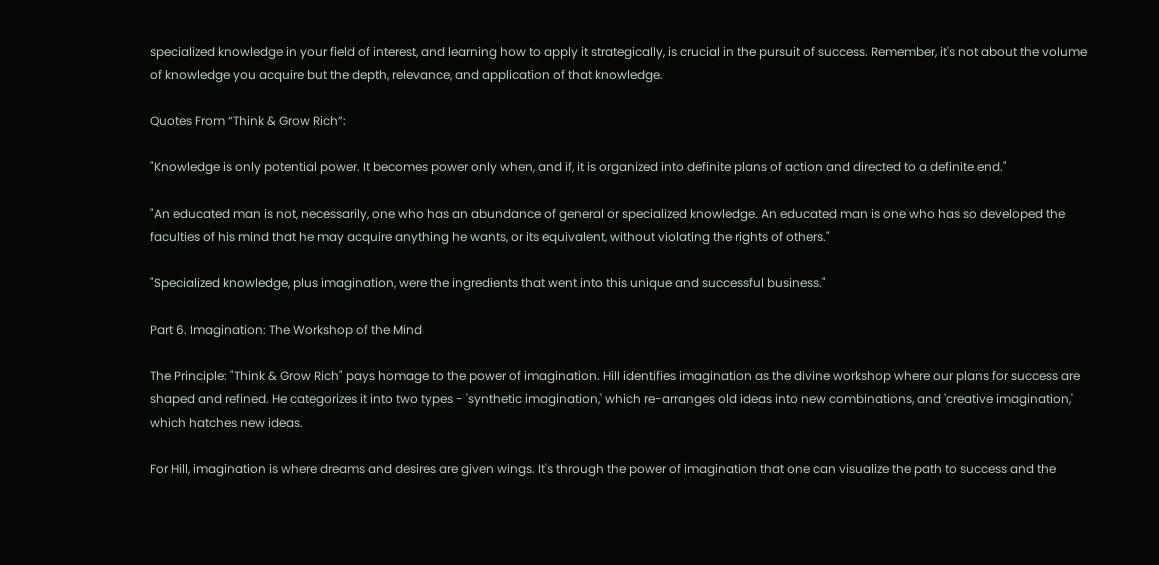specialized knowledge in your field of interest, and learning how to apply it strategically, is crucial in the pursuit of success. Remember, it's not about the volume of knowledge you acquire but the depth, relevance, and application of that knowledge.

Quotes From “Think & Grow Rich”:

"Knowledge is only potential power. It becomes power only when, and if, it is organized into definite plans of action and directed to a definite end."

"An educated man is not, necessarily, one who has an abundance of general or specialized knowledge. An educated man is one who has so developed the faculties of his mind that he may acquire anything he wants, or its equivalent, without violating the rights of others."

"Specialized knowledge, plus imagination, were the ingredients that went into this unique and successful business."

Part 6. Imagination: The Workshop of the Mind

The Principle: "Think & Grow Rich" pays homage to the power of imagination. Hill identifies imagination as the divine workshop where our plans for success are shaped and refined. He categorizes it into two types - 'synthetic imagination,' which re-arranges old ideas into new combinations, and 'creative imagination,' which hatches new ideas.

For Hill, imagination is where dreams and desires are given wings. It's through the power of imagination that one can visualize the path to success and the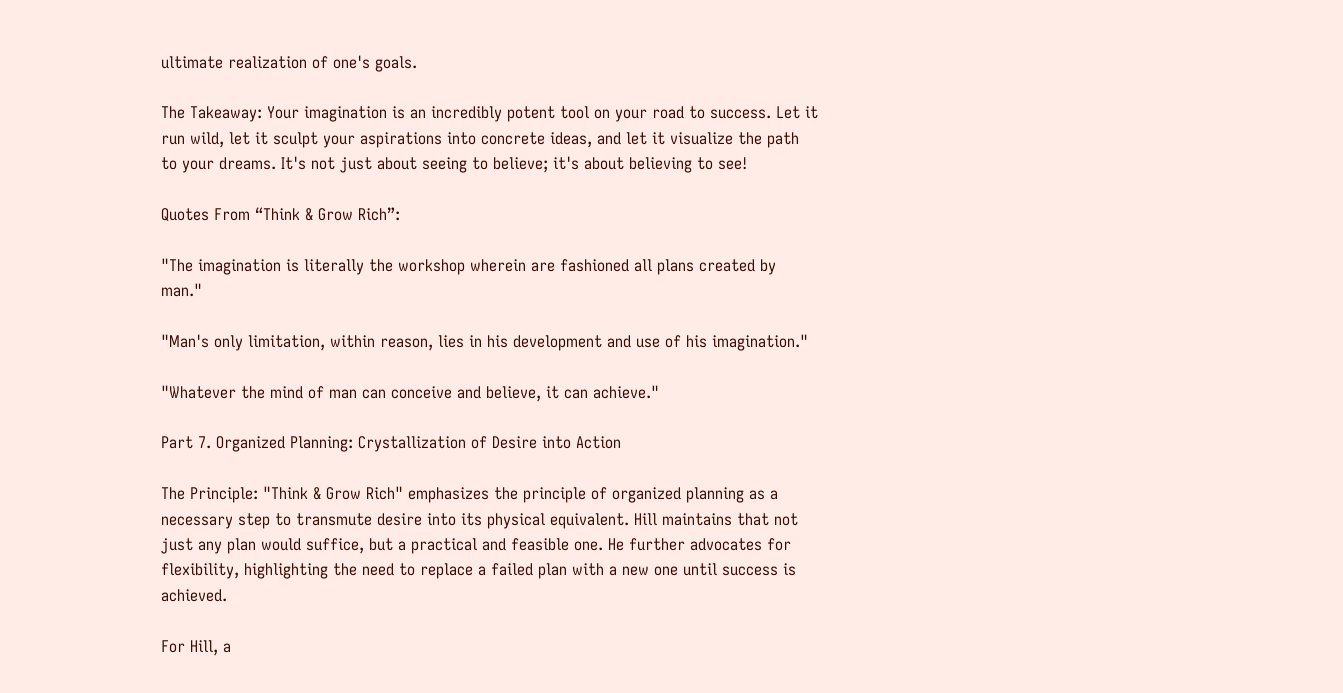ultimate realization of one's goals.

The Takeaway: Your imagination is an incredibly potent tool on your road to success. Let it run wild, let it sculpt your aspirations into concrete ideas, and let it visualize the path to your dreams. It's not just about seeing to believe; it's about believing to see!

Quotes From “Think & Grow Rich”:

"The imagination is literally the workshop wherein are fashioned all plans created by man."

"Man's only limitation, within reason, lies in his development and use of his imagination."

"Whatever the mind of man can conceive and believe, it can achieve."

Part 7. Organized Planning: Crystallization of Desire into Action

The Principle: "Think & Grow Rich" emphasizes the principle of organized planning as a necessary step to transmute desire into its physical equivalent. Hill maintains that not just any plan would suffice, but a practical and feasible one. He further advocates for flexibility, highlighting the need to replace a failed plan with a new one until success is achieved.

For Hill, a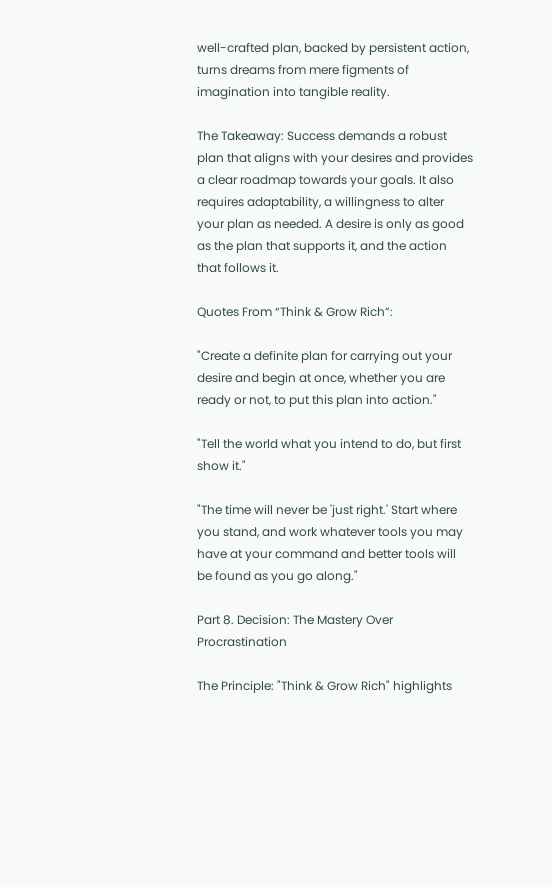well-crafted plan, backed by persistent action, turns dreams from mere figments of imagination into tangible reality.

The Takeaway: Success demands a robust plan that aligns with your desires and provides a clear roadmap towards your goals. It also requires adaptability, a willingness to alter your plan as needed. A desire is only as good as the plan that supports it, and the action that follows it.

Quotes From “Think & Grow Rich”:

"Create a definite plan for carrying out your desire and begin at once, whether you are ready or not, to put this plan into action."

"Tell the world what you intend to do, but first show it."

"The time will never be 'just right.' Start where you stand, and work whatever tools you may have at your command and better tools will be found as you go along."

Part 8. Decision: The Mastery Over Procrastination

The Principle: "Think & Grow Rich" highlights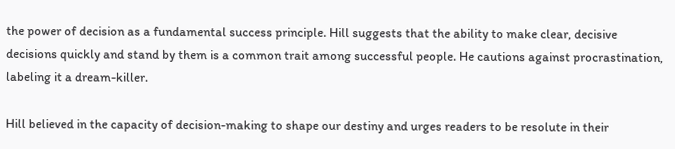the power of decision as a fundamental success principle. Hill suggests that the ability to make clear, decisive decisions quickly and stand by them is a common trait among successful people. He cautions against procrastination, labeling it a dream-killer.

Hill believed in the capacity of decision-making to shape our destiny and urges readers to be resolute in their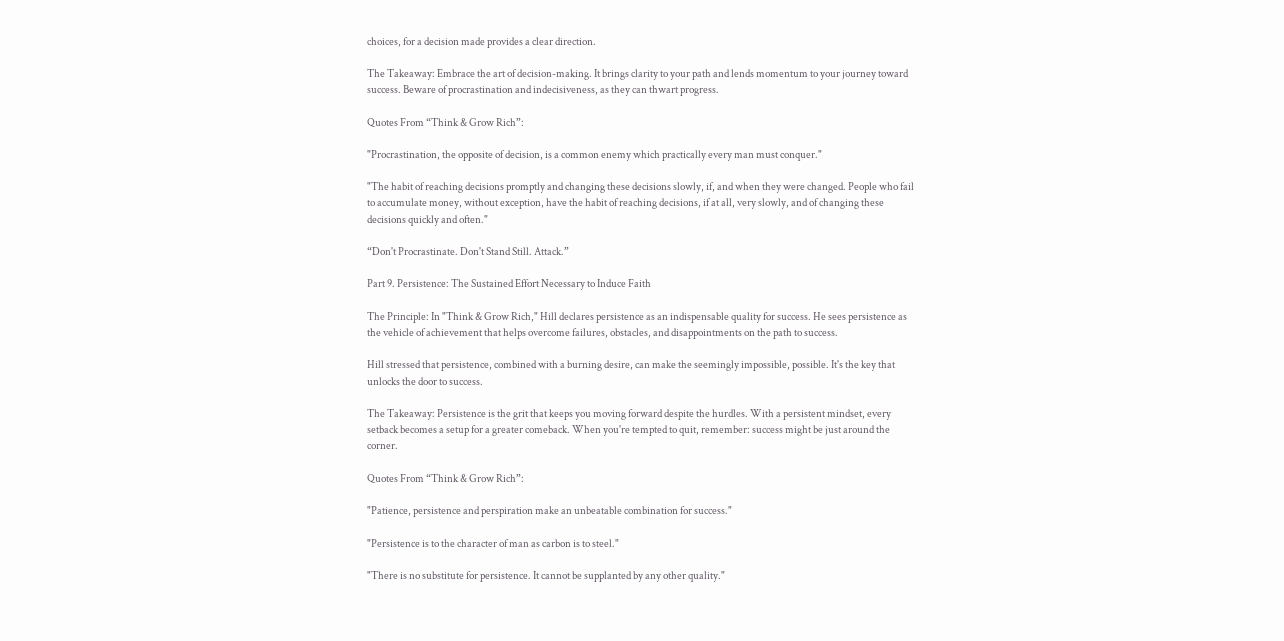choices, for a decision made provides a clear direction.

The Takeaway: Embrace the art of decision-making. It brings clarity to your path and lends momentum to your journey toward success. Beware of procrastination and indecisiveness, as they can thwart progress.

Quotes From “Think & Grow Rich”:

"Procrastination, the opposite of decision, is a common enemy which practically every man must conquer."

"The habit of reaching decisions promptly and changing these decisions slowly, if, and when they were changed. People who fail to accumulate money, without exception, have the habit of reaching decisions, if at all, very slowly, and of changing these decisions quickly and often."

“Don't Procrastinate. Don't Stand Still. Attack.”

Part 9. Persistence: The Sustained Effort Necessary to Induce Faith

The Principle: In "Think & Grow Rich," Hill declares persistence as an indispensable quality for success. He sees persistence as the vehicle of achievement that helps overcome failures, obstacles, and disappointments on the path to success.

Hill stressed that persistence, combined with a burning desire, can make the seemingly impossible, possible. It's the key that unlocks the door to success.

The Takeaway: Persistence is the grit that keeps you moving forward despite the hurdles. With a persistent mindset, every setback becomes a setup for a greater comeback. When you're tempted to quit, remember: success might be just around the corner.

Quotes From “Think & Grow Rich”:

"Patience, persistence and perspiration make an unbeatable combination for success."

"Persistence is to the character of man as carbon is to steel."

"There is no substitute for persistence. It cannot be supplanted by any other quality."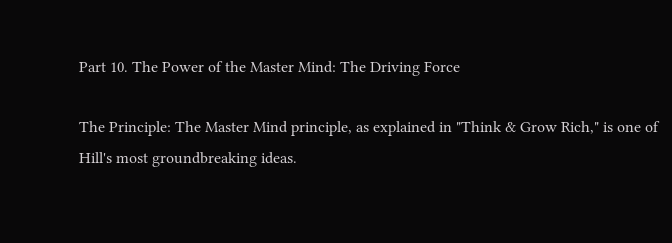Part 10. The Power of the Master Mind: The Driving Force

The Principle: The Master Mind principle, as explained in "Think & Grow Rich," is one of Hill's most groundbreaking ideas.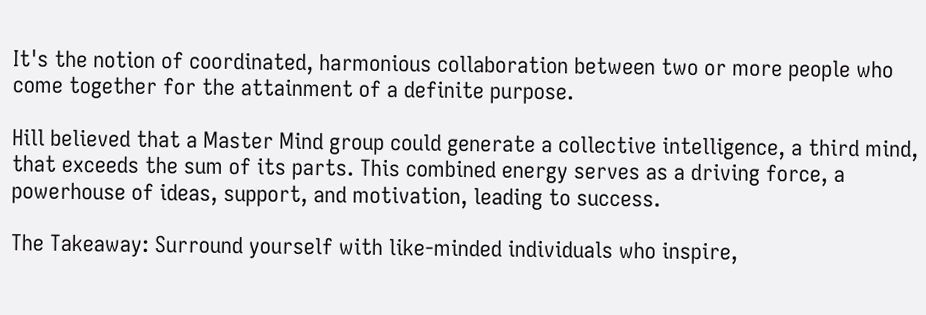It's the notion of coordinated, harmonious collaboration between two or more people who come together for the attainment of a definite purpose.

Hill believed that a Master Mind group could generate a collective intelligence, a third mind, that exceeds the sum of its parts. This combined energy serves as a driving force, a powerhouse of ideas, support, and motivation, leading to success.

The Takeaway: Surround yourself with like-minded individuals who inspire,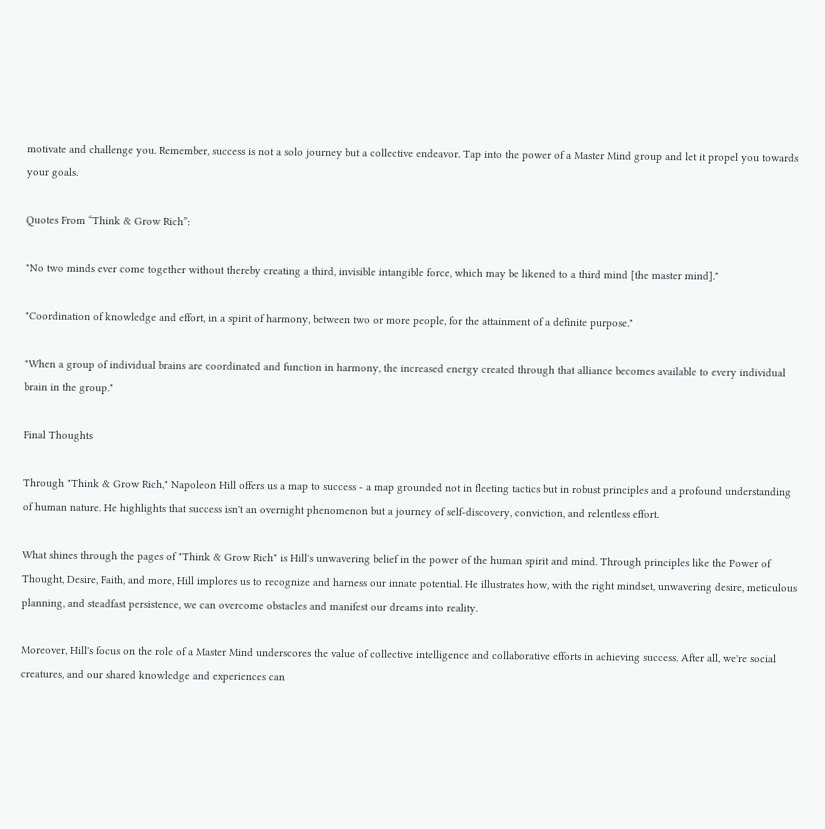motivate and challenge you. Remember, success is not a solo journey but a collective endeavor. Tap into the power of a Master Mind group and let it propel you towards your goals.

Quotes From “Think & Grow Rich”:

"No two minds ever come together without thereby creating a third, invisible intangible force, which may be likened to a third mind [the master mind]."

"Coordination of knowledge and effort, in a spirit of harmony, between two or more people, for the attainment of a definite purpose."

"When a group of individual brains are coordinated and function in harmony, the increased energy created through that alliance becomes available to every individual brain in the group."

Final Thoughts

Through "Think & Grow Rich," Napoleon Hill offers us a map to success - a map grounded not in fleeting tactics but in robust principles and a profound understanding of human nature. He highlights that success isn't an overnight phenomenon but a journey of self-discovery, conviction, and relentless effort.

What shines through the pages of "Think & Grow Rich" is Hill's unwavering belief in the power of the human spirit and mind. Through principles like the Power of Thought, Desire, Faith, and more, Hill implores us to recognize and harness our innate potential. He illustrates how, with the right mindset, unwavering desire, meticulous planning, and steadfast persistence, we can overcome obstacles and manifest our dreams into reality.

Moreover, Hill's focus on the role of a Master Mind underscores the value of collective intelligence and collaborative efforts in achieving success. After all, we're social creatures, and our shared knowledge and experiences can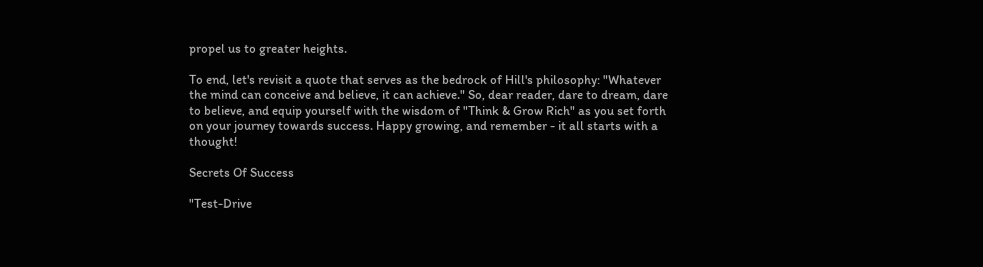propel us to greater heights.

To end, let's revisit a quote that serves as the bedrock of Hill's philosophy: "Whatever the mind can conceive and believe, it can achieve." So, dear reader, dare to dream, dare to believe, and equip yourself with the wisdom of "Think & Grow Rich" as you set forth on your journey towards success. Happy growing, and remember - it all starts with a thought!

Secrets Of Success

"Test-Drive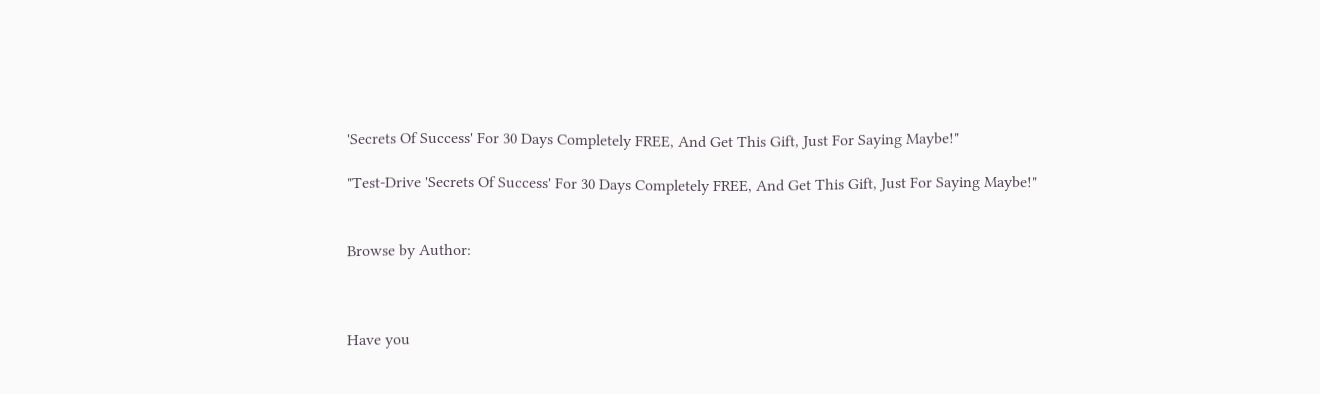'Secrets Of Success' For 30 Days Completely FREE, And Get This Gift, Just For Saying Maybe!"

"Test-Drive 'Secrets Of Success' For 30 Days Completely FREE, And Get This Gift, Just For Saying Maybe!"


Browse by Author:



Have you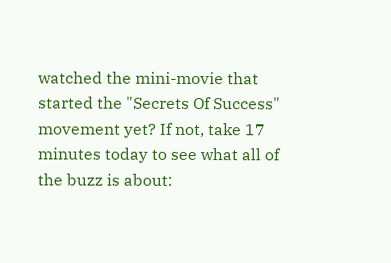watched the mini-movie that started the "Secrets Of Success" movement yet? If not, take 17 minutes today to see what all of the buzz is about: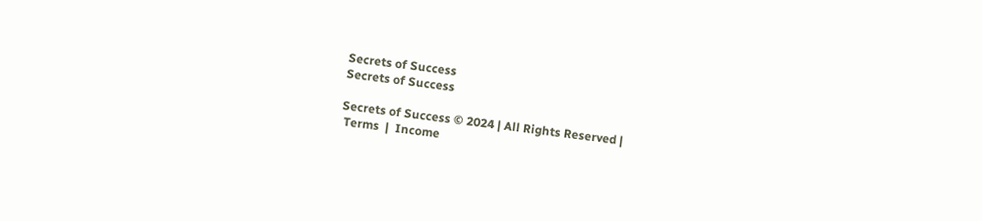Secrets of Success
Secrets of Success

Secrets of Success © 2024 | All Rights Reserved |
 Terms  |  Income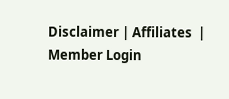Disclaimer | Affiliates  |  Member Login